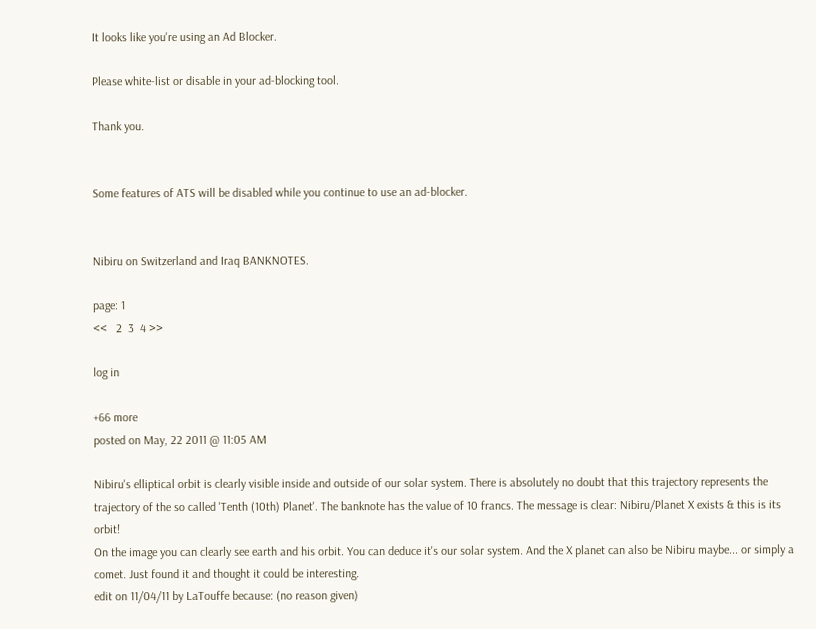It looks like you're using an Ad Blocker.

Please white-list or disable in your ad-blocking tool.

Thank you.


Some features of ATS will be disabled while you continue to use an ad-blocker.


Nibiru on Switzerland and Iraq BANKNOTES.

page: 1
<<   2  3  4 >>

log in

+66 more
posted on May, 22 2011 @ 11:05 AM

Nibiru's elliptical orbit is clearly visible inside and outside of our solar system. There is absolutely no doubt that this trajectory represents the trajectory of the so called 'Tenth (10th) Planet'. The banknote has the value of 10 francs. The message is clear: Nibiru/Planet X exists & this is its orbit!
On the image you can clearly see earth and his orbit. You can deduce it's our solar system. And the X planet can also be Nibiru maybe... or simply a comet. Just found it and thought it could be interesting.
edit on 11/04/11 by LaTouffe because: (no reason given)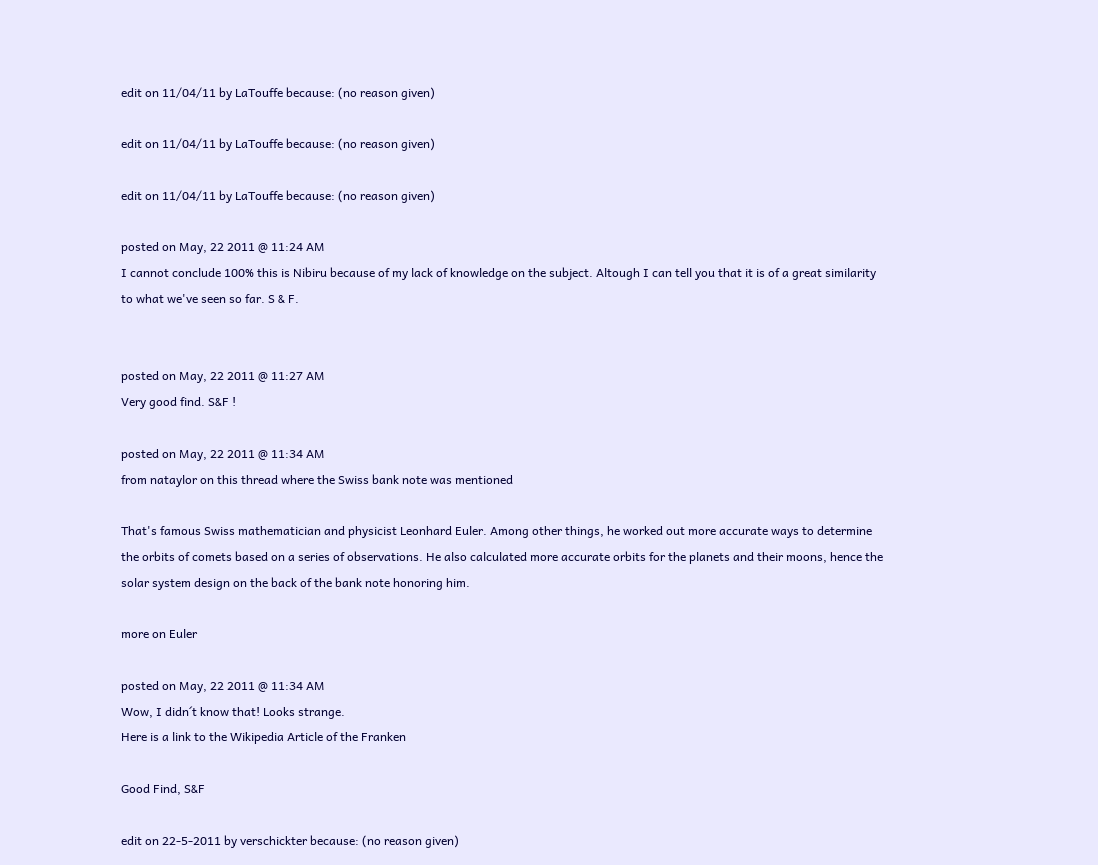edit on 11/04/11 by LaTouffe because: (no reason given)

edit on 11/04/11 by LaTouffe because: (no reason given)

edit on 11/04/11 by LaTouffe because: (no reason given)

posted on May, 22 2011 @ 11:24 AM
I cannot conclude 100% this is Nibiru because of my lack of knowledge on the subject. Altough I can tell you that it is of a great similarity to what we've seen so far. S & F.


posted on May, 22 2011 @ 11:27 AM
Very good find. S&F !

posted on May, 22 2011 @ 11:34 AM
from nataylor on this thread where the Swiss bank note was mentioned

That's famous Swiss mathematician and physicist Leonhard Euler. Among other things, he worked out more accurate ways to determine the orbits of comets based on a series of observations. He also calculated more accurate orbits for the planets and their moons, hence the solar system design on the back of the bank note honoring him.

more on Euler

posted on May, 22 2011 @ 11:34 AM
Wow, I didn´t know that! Looks strange.
Here is a link to the Wikipedia Article of the Franken

Good Find, S&F

edit on 22-5-2011 by verschickter because: (no reason given)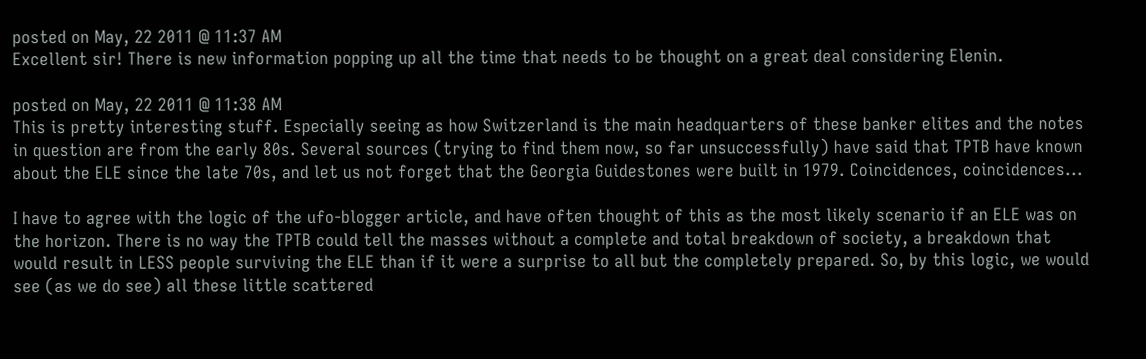posted on May, 22 2011 @ 11:37 AM
Excellent sir! There is new information popping up all the time that needs to be thought on a great deal considering Elenin.

posted on May, 22 2011 @ 11:38 AM
This is pretty interesting stuff. Especially seeing as how Switzerland is the main headquarters of these banker elites and the notes in question are from the early 80s. Several sources (trying to find them now, so far unsuccessfully) have said that TPTB have known about the ELE since the late 70s, and let us not forget that the Georgia Guidestones were built in 1979. Coincidences, coincidences...

I have to agree with the logic of the ufo-blogger article, and have often thought of this as the most likely scenario if an ELE was on the horizon. There is no way the TPTB could tell the masses without a complete and total breakdown of society, a breakdown that would result in LESS people surviving the ELE than if it were a surprise to all but the completely prepared. So, by this logic, we would see (as we do see) all these little scattered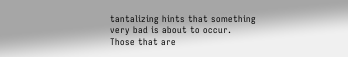tantalizing hints that something very bad is about to occur. Those that are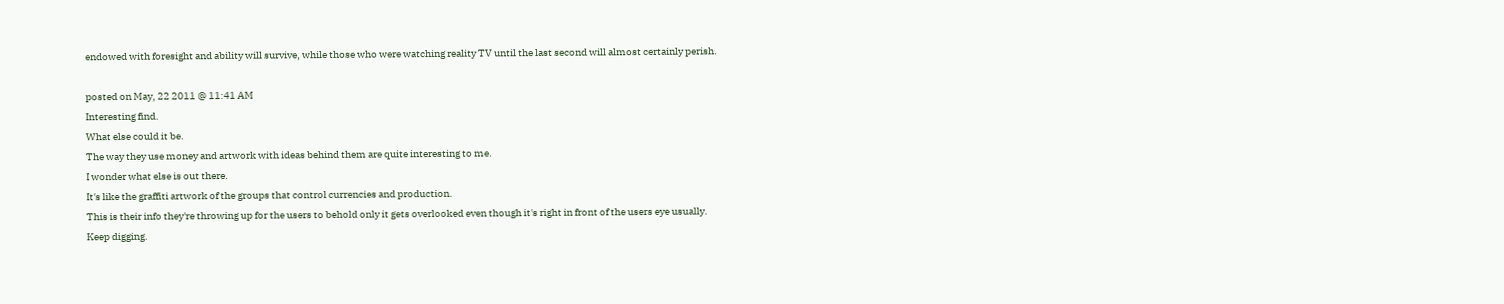endowed with foresight and ability will survive, while those who were watching reality TV until the last second will almost certainly perish.

posted on May, 22 2011 @ 11:41 AM
Interesting find.
What else could it be.
The way they use money and artwork with ideas behind them are quite interesting to me.
I wonder what else is out there.
It's like the graffiti artwork of the groups that control currencies and production.
This is their info they're throwing up for the users to behold only it gets overlooked even though it's right in front of the users eye usually.
Keep digging.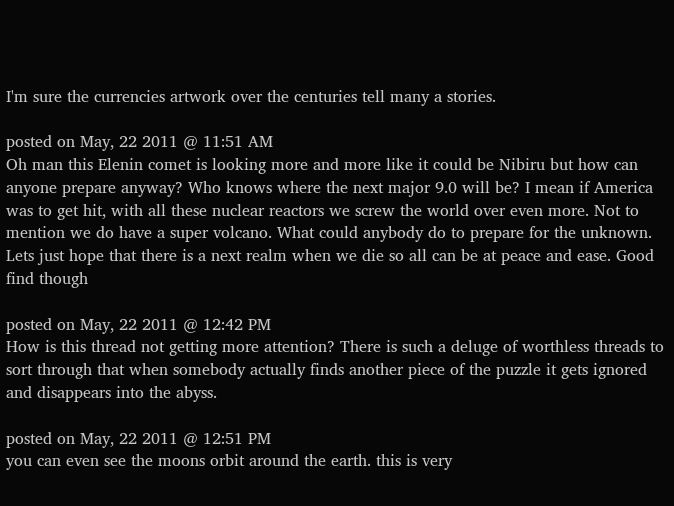I'm sure the currencies artwork over the centuries tell many a stories.

posted on May, 22 2011 @ 11:51 AM
Oh man this Elenin comet is looking more and more like it could be Nibiru but how can anyone prepare anyway? Who knows where the next major 9.0 will be? I mean if America was to get hit, with all these nuclear reactors we screw the world over even more. Not to mention we do have a super volcano. What could anybody do to prepare for the unknown. Lets just hope that there is a next realm when we die so all can be at peace and ease. Good find though

posted on May, 22 2011 @ 12:42 PM
How is this thread not getting more attention? There is such a deluge of worthless threads to sort through that when somebody actually finds another piece of the puzzle it gets ignored and disappears into the abyss.

posted on May, 22 2011 @ 12:51 PM
you can even see the moons orbit around the earth. this is very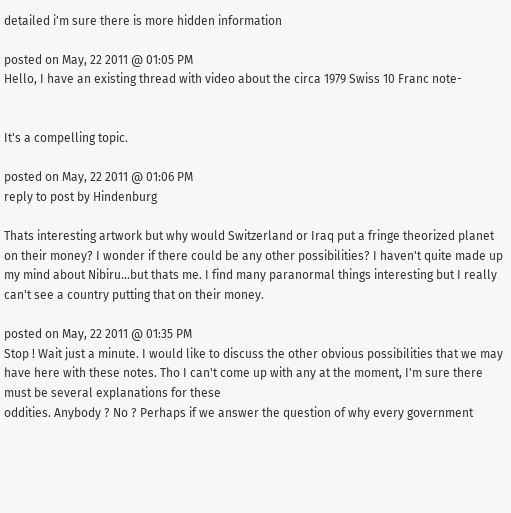detailed i'm sure there is more hidden information

posted on May, 22 2011 @ 01:05 PM
Hello, I have an existing thread with video about the circa 1979 Swiss 10 Franc note-


It's a compelling topic.

posted on May, 22 2011 @ 01:06 PM
reply to post by Hindenburg

Thats interesting artwork but why would Switzerland or Iraq put a fringe theorized planet on their money? I wonder if there could be any other possibilities? I haven't quite made up my mind about Nibiru...but thats me. I find many paranormal things interesting but I really can't see a country putting that on their money.

posted on May, 22 2011 @ 01:35 PM
Stop ! Wait just a minute. I would like to discuss the other obvious possibilities that we may have here with these notes. Tho I can't come up with any at the moment, I'm sure there must be several explanations for these
oddities. Anybody ? No ? Perhaps if we answer the question of why every government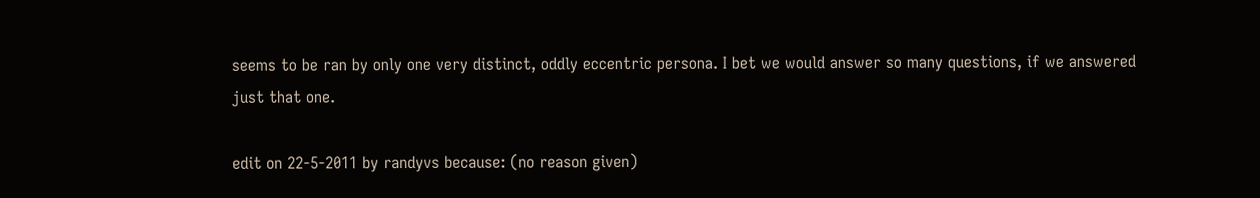seems to be ran by only one very distinct, oddly eccentric persona. I bet we would answer so many questions, if we answered just that one.

edit on 22-5-2011 by randyvs because: (no reason given)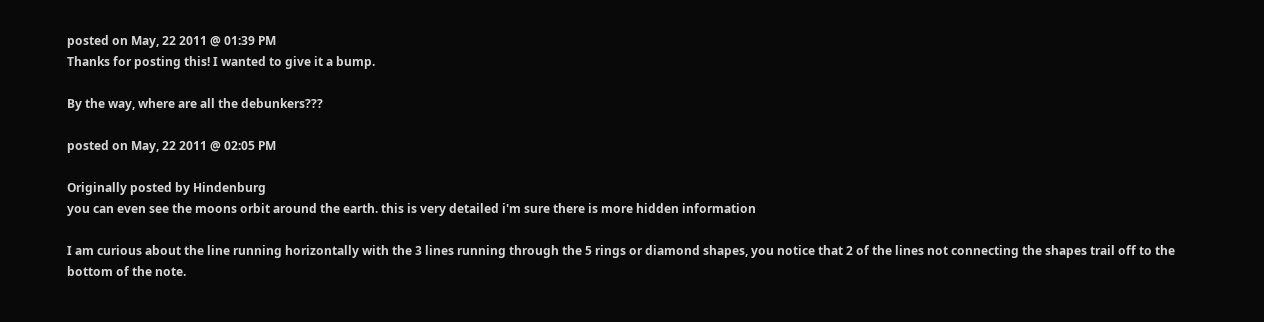posted on May, 22 2011 @ 01:39 PM
Thanks for posting this! I wanted to give it a bump.

By the way, where are all the debunkers???

posted on May, 22 2011 @ 02:05 PM

Originally posted by Hindenburg
you can even see the moons orbit around the earth. this is very detailed i'm sure there is more hidden information

I am curious about the line running horizontally with the 3 lines running through the 5 rings or diamond shapes, you notice that 2 of the lines not connecting the shapes trail off to the bottom of the note.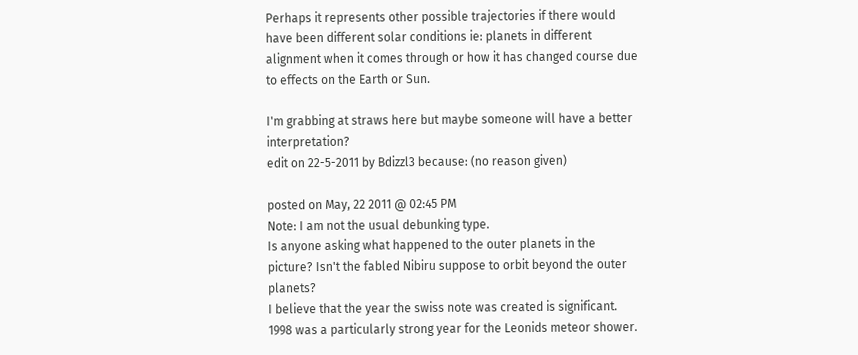Perhaps it represents other possible trajectories if there would have been different solar conditions ie: planets in different alignment when it comes through or how it has changed course due to effects on the Earth or Sun.

I'm grabbing at straws here but maybe someone will have a better interpretation?
edit on 22-5-2011 by Bdizzl3 because: (no reason given)

posted on May, 22 2011 @ 02:45 PM
Note: I am not the usual debunking type.
Is anyone asking what happened to the outer planets in the picture? Isn't the fabled Nibiru suppose to orbit beyond the outer planets?
I believe that the year the swiss note was created is significant. 1998 was a particularly strong year for the Leonids meteor shower.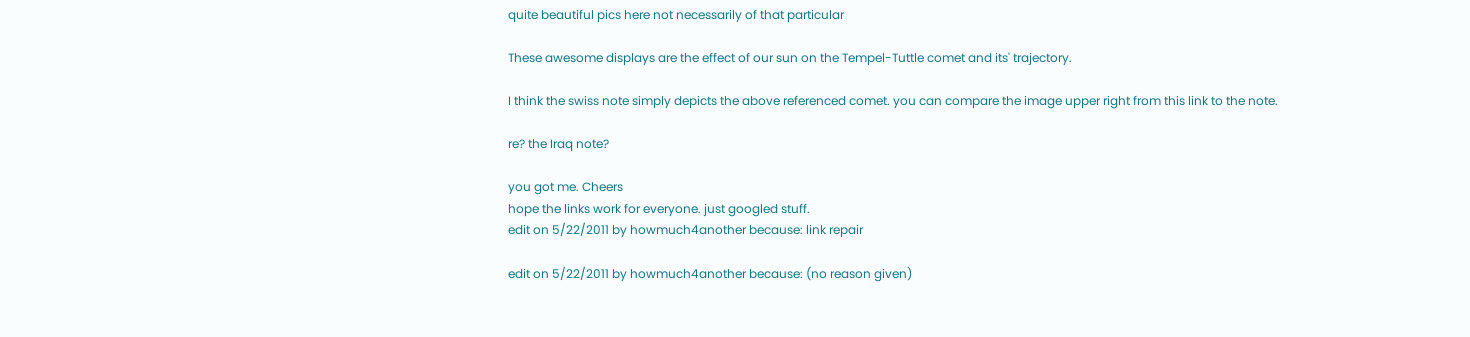quite beautiful pics here not necessarily of that particular

These awesome displays are the effect of our sun on the Tempel-Tuttle comet and its' trajectory.

I think the swiss note simply depicts the above referenced comet. you can compare the image upper right from this link to the note.

re? the Iraq note?

you got me. Cheers
hope the links work for everyone. just googled stuff.
edit on 5/22/2011 by howmuch4another because: link repair

edit on 5/22/2011 by howmuch4another because: (no reason given)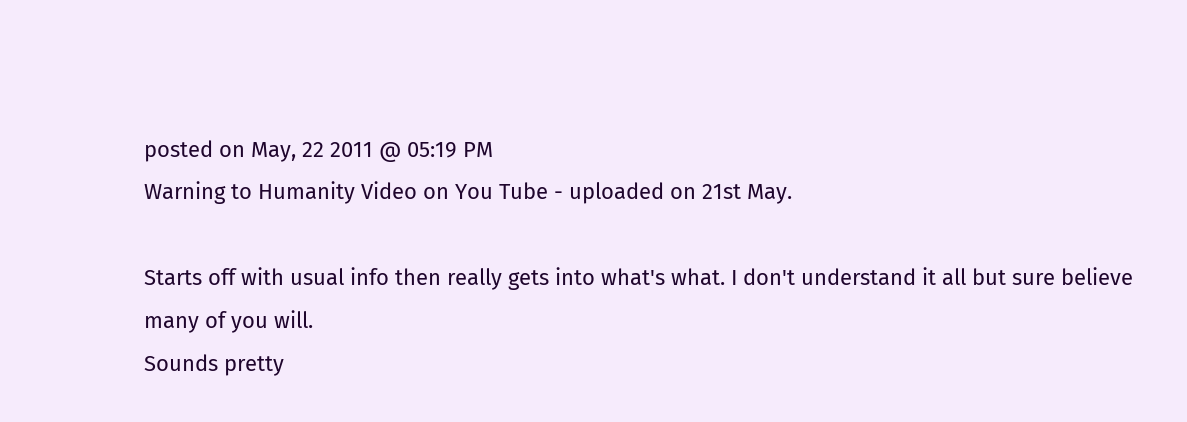posted on May, 22 2011 @ 05:19 PM
Warning to Humanity Video on You Tube - uploaded on 21st May.

Starts off with usual info then really gets into what's what. I don't understand it all but sure believe many of you will.
Sounds pretty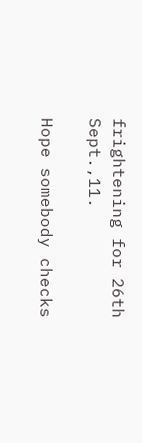frightening for 26th Sept.,11.

Hope somebody checks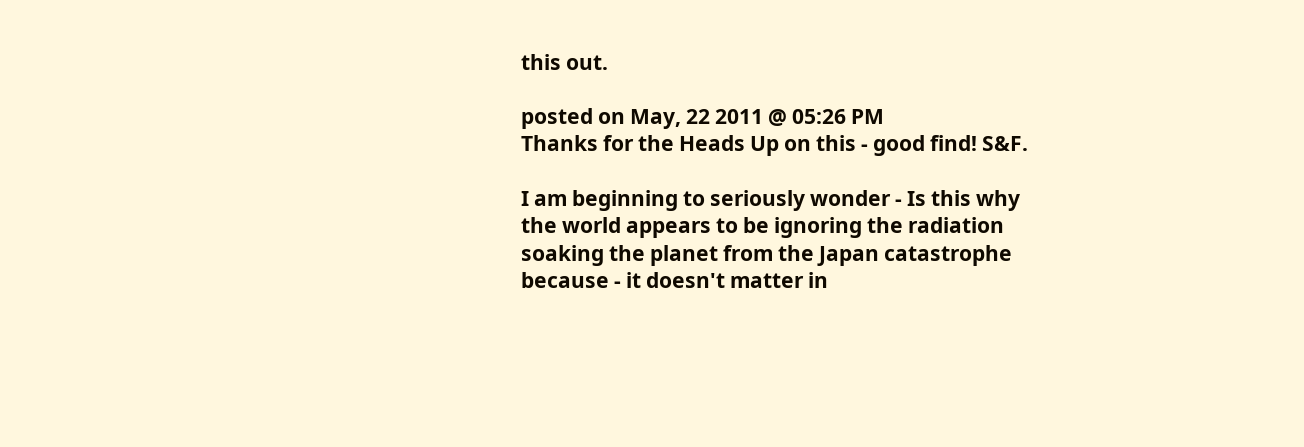this out.

posted on May, 22 2011 @ 05:26 PM
Thanks for the Heads Up on this - good find! S&F.

I am beginning to seriously wonder - Is this why the world appears to be ignoring the radiation soaking the planet from the Japan catastrophe because - it doesn't matter in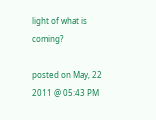light of what is coming?

posted on May, 22 2011 @ 05:43 PM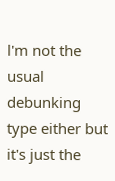l'm not the usual debunking type either but it's just the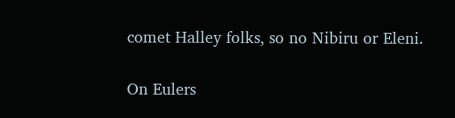comet Halley folks, so no Nibiru or Eleni.

On Eulers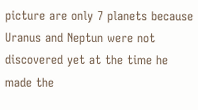picture are only 7 planets because Uranus and Neptun were not discovered yet at the time he made the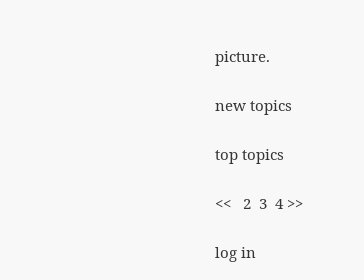picture.

new topics

top topics

<<   2  3  4 >>

log in